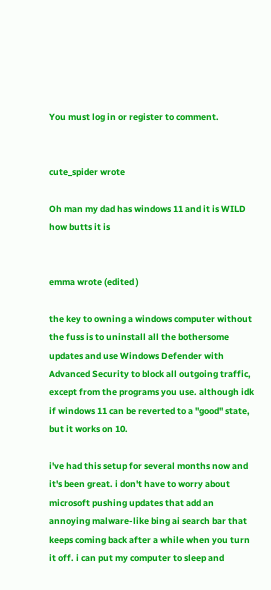You must log in or register to comment.


cute_spider wrote

Oh man my dad has windows 11 and it is WILD how butts it is


emma wrote (edited )

the key to owning a windows computer without the fuss is to uninstall all the bothersome updates and use Windows Defender with Advanced Security to block all outgoing traffic, except from the programs you use. although idk if windows 11 can be reverted to a "good" state, but it works on 10.

i've had this setup for several months now and it's been great. i don't have to worry about microsoft pushing updates that add an annoying malware-like bing ai search bar that keeps coming back after a while when you turn it off. i can put my computer to sleep and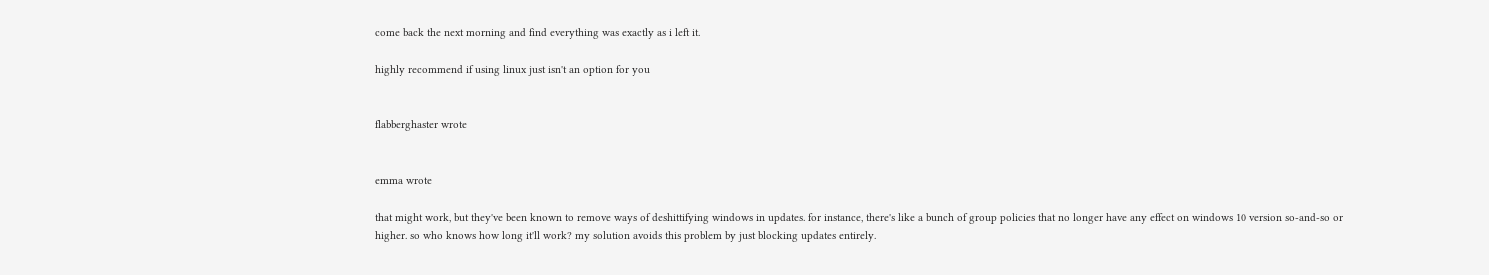come back the next morning and find everything was exactly as i left it.

highly recommend if using linux just isn't an option for you


flabberghaster wrote


emma wrote

that might work, but they've been known to remove ways of deshittifying windows in updates. for instance, there's like a bunch of group policies that no longer have any effect on windows 10 version so-and-so or higher. so who knows how long it'll work? my solution avoids this problem by just blocking updates entirely.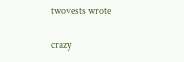twovests wrote

crazy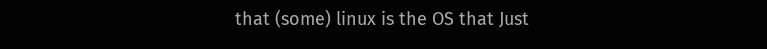that (some) linux is the OS that Just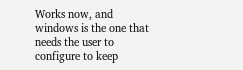Works now, and windows is the one that needs the user to configure to keep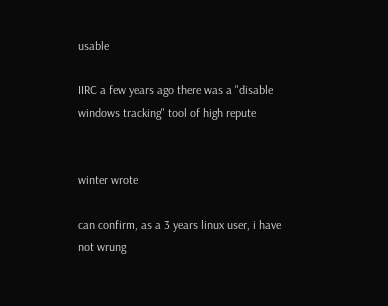usable

IIRC a few years ago there was a "disable windows tracking" tool of high repute


winter wrote

can confirm, as a 3 years linux user, i have not wrung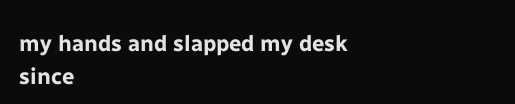my hands and slapped my desk since